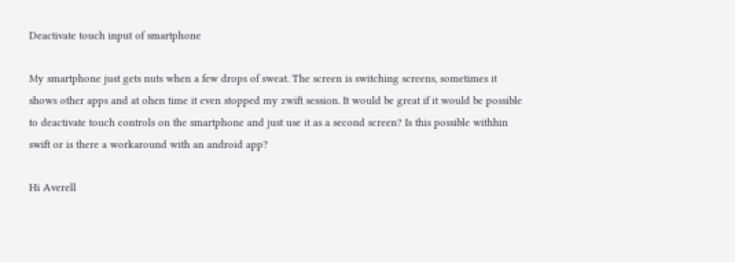Deactivate touch input of smartphone

My smartphone just gets nuts when a few drops of sweat. The screen is switching screens, sometimes it shows other apps and at ohen time it even stopped my zwift session. It would be great if it would be possible to deactivate touch controls on the smartphone and just use it as a second screen? Is this possible withhin swift or is there a workaround with an android app?

Hi Averell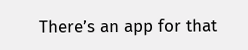There’s an app for that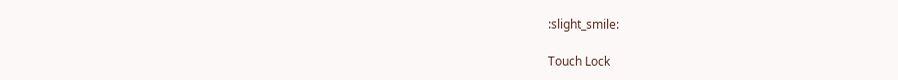:slight_smile:

Touch Lock